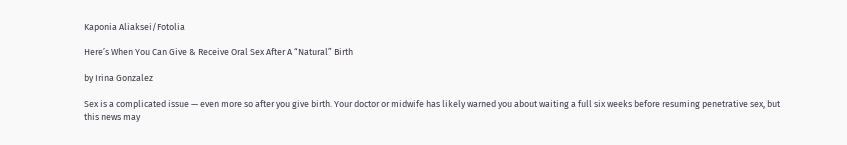Kaponia Aliaksei/Fotolia

Here’s When You Can Give & Receive Oral Sex After A “Natural” Birth

by Irina Gonzalez

Sex is a complicated issue — even more so after you give birth. Your doctor or midwife has likely warned you about waiting a full six weeks before resuming penetrative sex, but this news may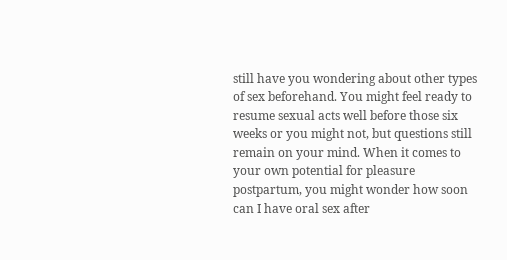still have you wondering about other types of sex beforehand. You might feel ready to resume sexual acts well before those six weeks or you might not, but questions still remain on your mind. When it comes to your own potential for pleasure postpartum, you might wonder how soon can I have oral sex after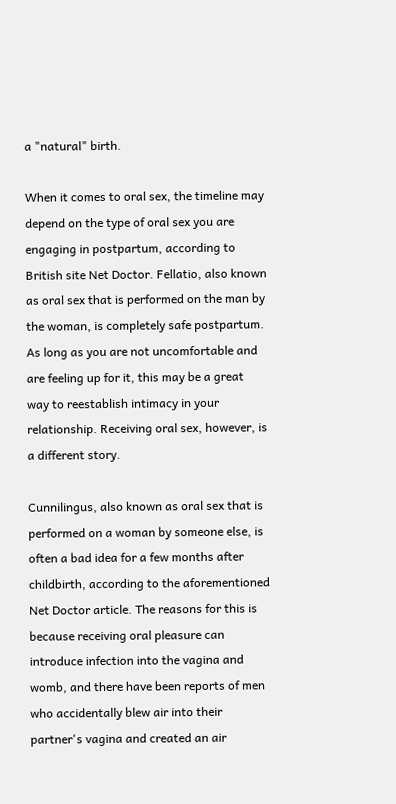a "natural" birth.

When it comes to oral sex, the timeline may depend on the type of oral sex you are engaging in postpartum, according to British site Net Doctor. Fellatio, also known as oral sex that is performed on the man by the woman, is completely safe postpartum. As long as you are not uncomfortable and are feeling up for it, this may be a great way to reestablish intimacy in your relationship. Receiving oral sex, however, is a different story.

Cunnilingus, also known as oral sex that is performed on a woman by someone else, is often a bad idea for a few months after childbirth, according to the aforementioned Net Doctor article. The reasons for this is because receiving oral pleasure can introduce infection into the vagina and womb, and there have been reports of men who accidentally blew air into their partner's vagina and created an air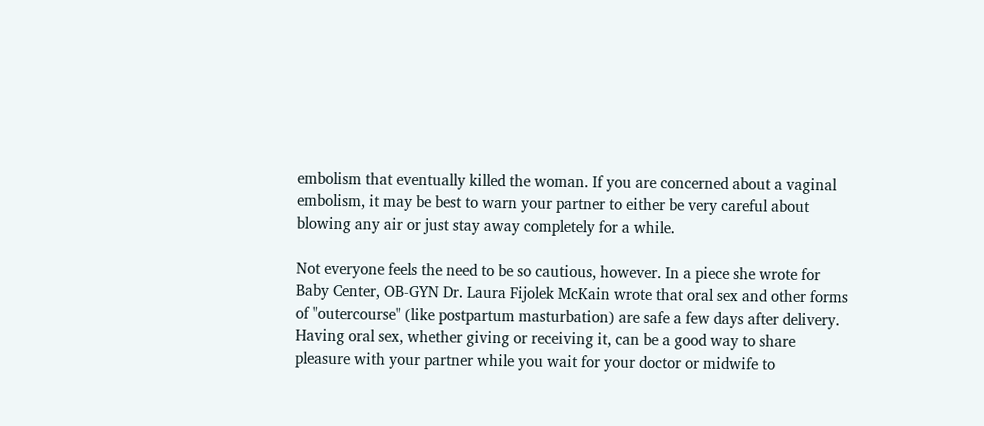embolism that eventually killed the woman. If you are concerned about a vaginal embolism, it may be best to warn your partner to either be very careful about blowing any air or just stay away completely for a while.

Not everyone feels the need to be so cautious, however. In a piece she wrote for Baby Center, OB-GYN Dr. Laura Fijolek McKain wrote that oral sex and other forms of "outercourse" (like postpartum masturbation) are safe a few days after delivery. Having oral sex, whether giving or receiving it, can be a good way to share pleasure with your partner while you wait for your doctor or midwife to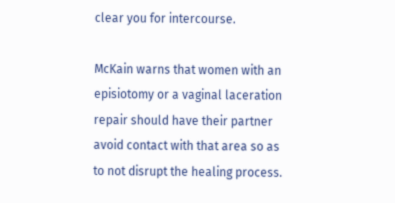clear you for intercourse.

McKain warns that women with an episiotomy or a vaginal laceration repair should have their partner avoid contact with that area so as to not disrupt the healing process.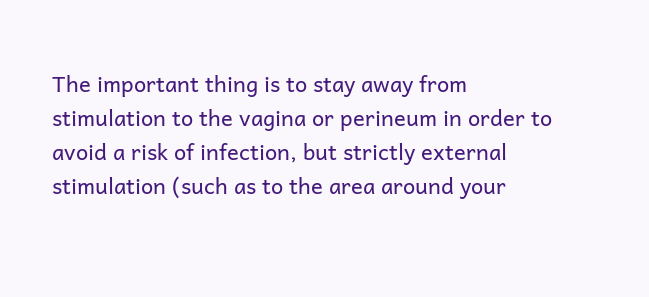The important thing is to stay away from stimulation to the vagina or perineum in order to avoid a risk of infection, but strictly external stimulation (such as to the area around your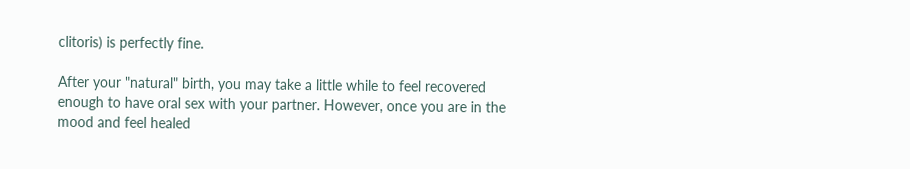clitoris) is perfectly fine.

After your "natural" birth, you may take a little while to feel recovered enough to have oral sex with your partner. However, once you are in the mood and feel healed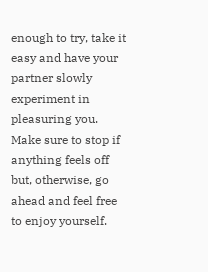enough to try, take it easy and have your partner slowly experiment in pleasuring you. Make sure to stop if anything feels off but, otherwise, go ahead and feel free to enjoy yourself.